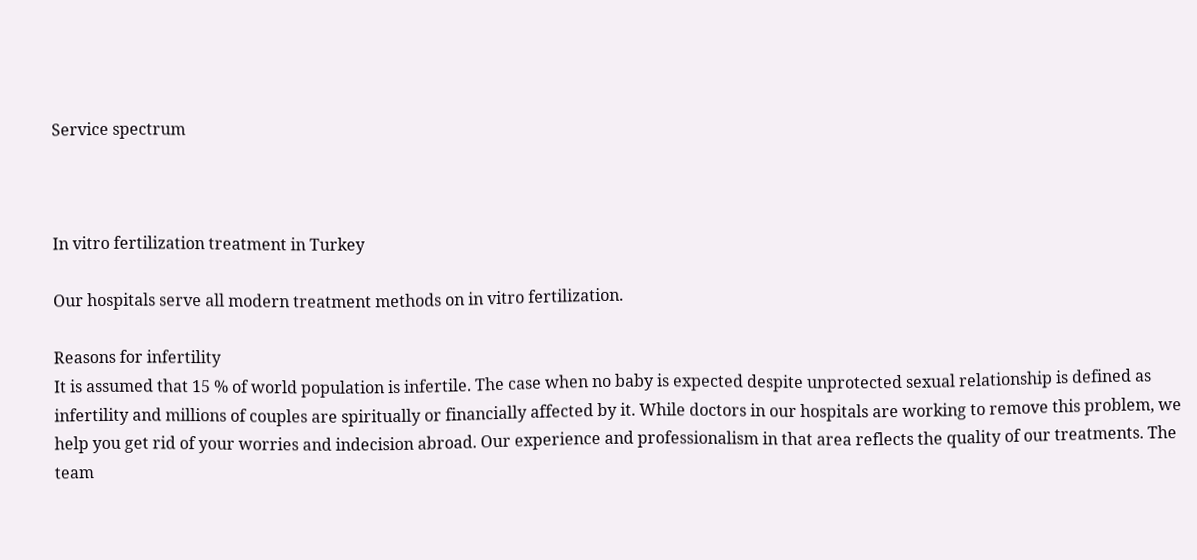Service spectrum



In vitro fertilization treatment in Turkey

Our hospitals serve all modern treatment methods on in vitro fertilization.

Reasons for infertility
It is assumed that 15 % of world population is infertile. The case when no baby is expected despite unprotected sexual relationship is defined as infertility and millions of couples are spiritually or financially affected by it. While doctors in our hospitals are working to remove this problem, we help you get rid of your worries and indecision abroad. Our experience and professionalism in that area reflects the quality of our treatments. The team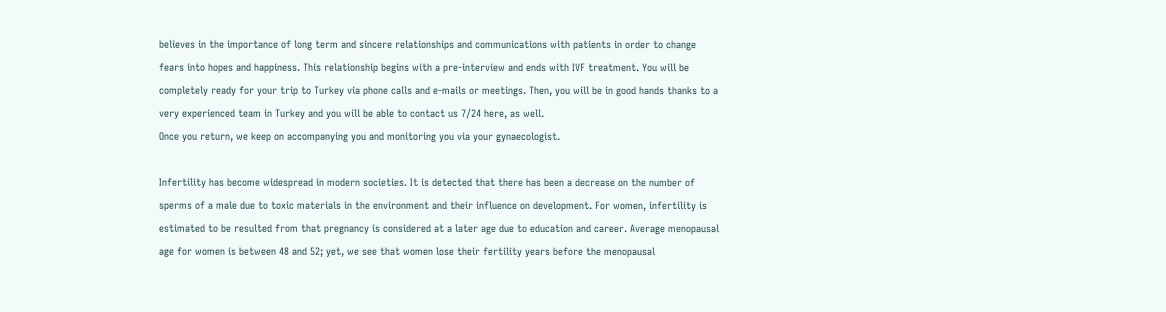believes in the importance of long term and sincere relationships and communications with patients in order to change fears into hopes and happiness. This relationship begins with a pre-interview and ends with IVF treatment. You will be completely ready for your trip to Turkey via phone calls and e-mails or meetings. Then, you will be in good hands thanks to a very experienced team in Turkey and you will be able to contact us 7/24 here, as well.
Once you return, we keep on accompanying you and monitoring you via your gynaecologist.

Infertility has become widespread in modern societies. It is detected that there has been a decrease on the number of sperms of a male due to toxic materials in the environment and their influence on development. For women, infertility is estimated to be resulted from that pregnancy is considered at a later age due to education and career. Average menopausal age for women is between 48 and 52; yet, we see that women lose their fertility years before the menopausal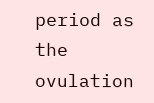period as the ovulation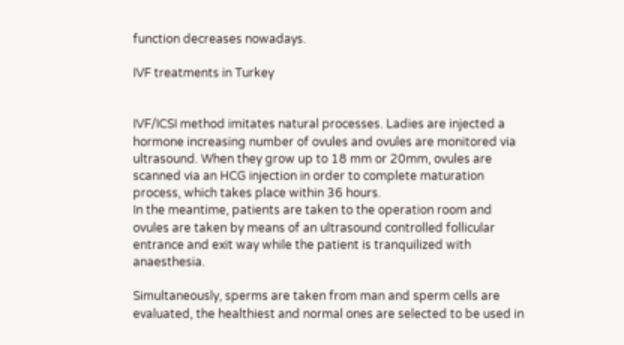function decreases nowadays.

IVF treatments in Turkey


IVF/ICSI method imitates natural processes. Ladies are injected a hormone increasing number of ovules and ovules are monitored via ultrasound. When they grow up to 18 mm or 20mm, ovules are scanned via an HCG injection in order to complete maturation process, which takes place within 36 hours.
In the meantime, patients are taken to the operation room and ovules are taken by means of an ultrasound controlled follicular entrance and exit way while the patient is tranquilized with anaesthesia.

Simultaneously, sperms are taken from man and sperm cells are evaluated, the healthiest and normal ones are selected to be used in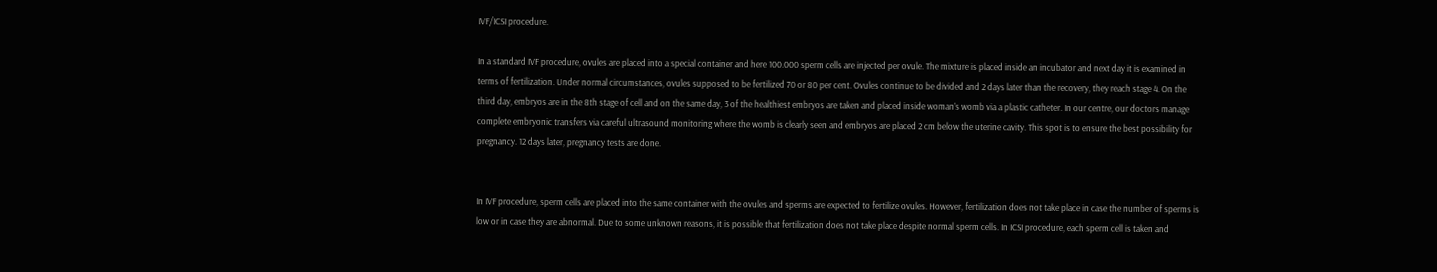IVF/ICSI procedure.

In a standard IVF procedure, ovules are placed into a special container and here 100.000 sperm cells are injected per ovule. The mixture is placed inside an incubator and next day it is examined in terms of fertilization. Under normal circumstances, ovules supposed to be fertilized 70 or 80 per cent. Ovules continue to be divided and 2 days later than the recovery, they reach stage 4. On the third day, embryos are in the 8th stage of cell and on the same day, 3 of the healthiest embryos are taken and placed inside woman’s womb via a plastic catheter. In our centre, our doctors manage complete embryonic transfers via careful ultrasound monitoring where the womb is clearly seen and embryos are placed 2 cm below the uterine cavity. This spot is to ensure the best possibility for pregnancy. 12 days later, pregnancy tests are done.


In IVF procedure, sperm cells are placed into the same container with the ovules and sperms are expected to fertilize ovules. However, fertilization does not take place in case the number of sperms is low or in case they are abnormal. Due to some unknown reasons, it is possible that fertilization does not take place despite normal sperm cells. In ICSI procedure, each sperm cell is taken and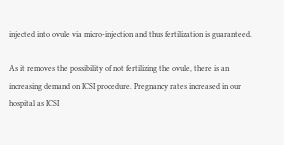injected into ovule via micro-injection and thus fertilization is guaranteed.

As it removes the possibility of not fertilizing the ovule, there is an increasing demand on ICSI procedure. Pregnancy rates increased in our hospital as ICSI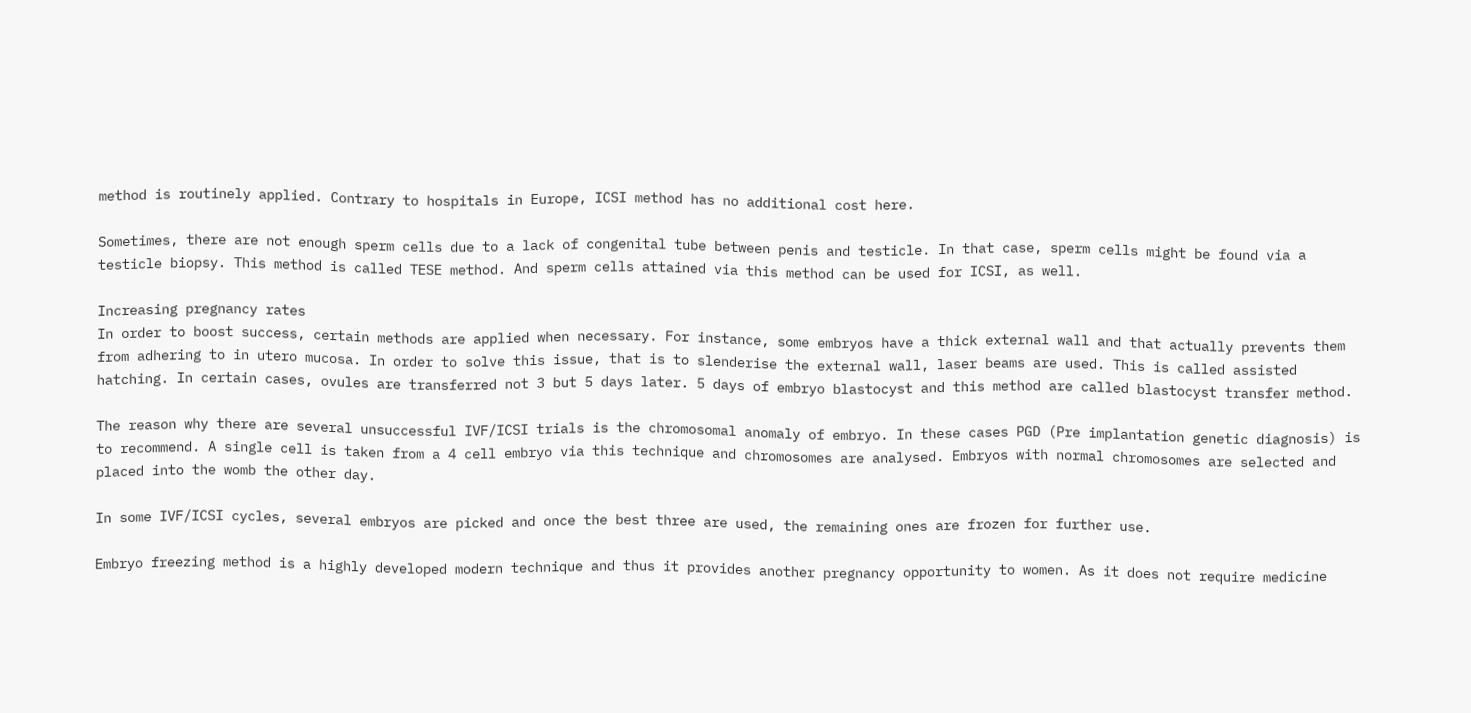method is routinely applied. Contrary to hospitals in Europe, ICSI method has no additional cost here.

Sometimes, there are not enough sperm cells due to a lack of congenital tube between penis and testicle. In that case, sperm cells might be found via a testicle biopsy. This method is called TESE method. And sperm cells attained via this method can be used for ICSI, as well.

Increasing pregnancy rates
In order to boost success, certain methods are applied when necessary. For instance, some embryos have a thick external wall and that actually prevents them from adhering to in utero mucosa. In order to solve this issue, that is to slenderise the external wall, laser beams are used. This is called assisted hatching. In certain cases, ovules are transferred not 3 but 5 days later. 5 days of embryo blastocyst and this method are called blastocyst transfer method.

The reason why there are several unsuccessful IVF/ICSI trials is the chromosomal anomaly of embryo. In these cases PGD (Pre implantation genetic diagnosis) is to recommend. A single cell is taken from a 4 cell embryo via this technique and chromosomes are analysed. Embryos with normal chromosomes are selected and placed into the womb the other day.

In some IVF/ICSI cycles, several embryos are picked and once the best three are used, the remaining ones are frozen for further use.

Embryo freezing method is a highly developed modern technique and thus it provides another pregnancy opportunity to women. As it does not require medicine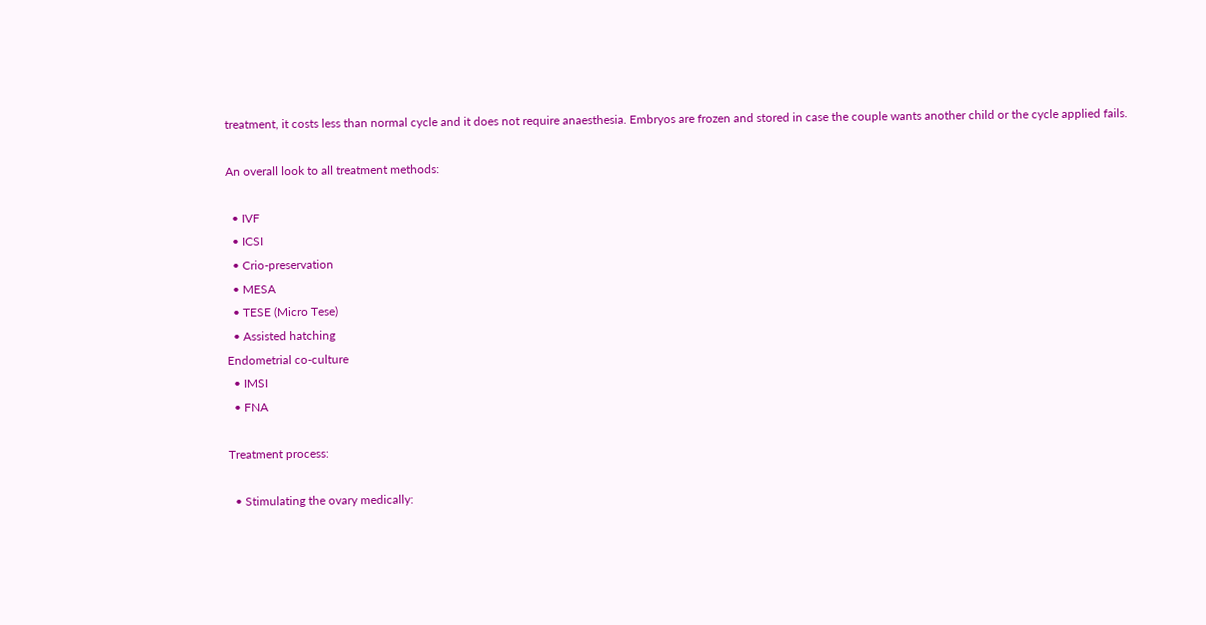treatment, it costs less than normal cycle and it does not require anaesthesia. Embryos are frozen and stored in case the couple wants another child or the cycle applied fails.

An overall look to all treatment methods:

  • IVF
  • ICSI
  • Crio-preservation
  • MESA
  • TESE (Micro Tese)
  • Assisted hatching
Endometrial co-culture
  • IMSI
  • FNA

Treatment process:

  • Stimulating the ovary medically: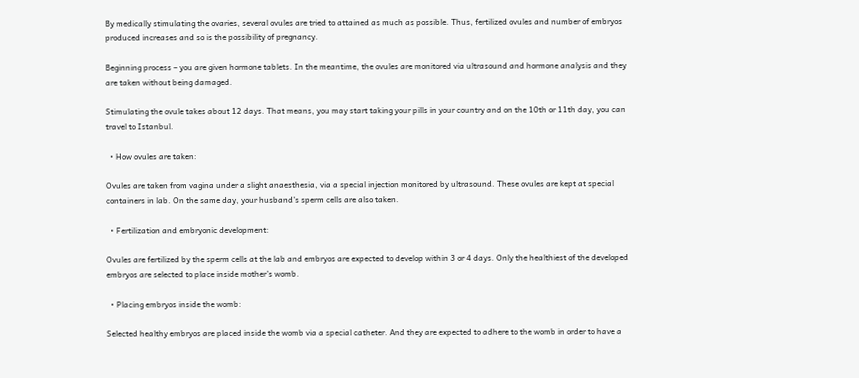By medically stimulating the ovaries, several ovules are tried to attained as much as possible. Thus, fertilized ovules and number of embryos produced increases and so is the possibility of pregnancy.

Beginning process – you are given hormone tablets. In the meantime, the ovules are monitored via ultrasound and hormone analysis and they are taken without being damaged.

Stimulating the ovule takes about 12 days. That means, you may start taking your pills in your country and on the 10th or 11th day, you can travel to Istanbul.

  • How ovules are taken:

Ovules are taken from vagina under a slight anaesthesia, via a special injection monitored by ultrasound. These ovules are kept at special containers in lab. On the same day, your husband’s sperm cells are also taken.

  • Fertilization and embryonic development:

Ovules are fertilized by the sperm cells at the lab and embryos are expected to develop within 3 or 4 days. Only the healthiest of the developed embryos are selected to place inside mother’s womb.

  • Placing embryos inside the womb:

Selected healthy embryos are placed inside the womb via a special catheter. And they are expected to adhere to the womb in order to have a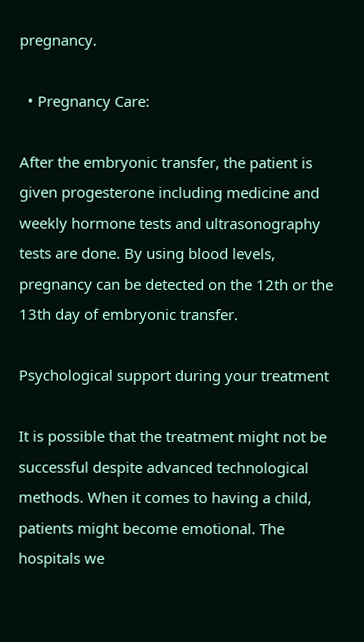pregnancy.

  • Pregnancy Care:

After the embryonic transfer, the patient is given progesterone including medicine and weekly hormone tests and ultrasonography tests are done. By using blood levels, pregnancy can be detected on the 12th or the 13th day of embryonic transfer.

Psychological support during your treatment

It is possible that the treatment might not be successful despite advanced technological methods. When it comes to having a child, patients might become emotional. The hospitals we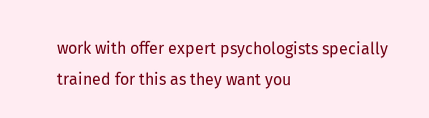work with offer expert psychologists specially trained for this as they want you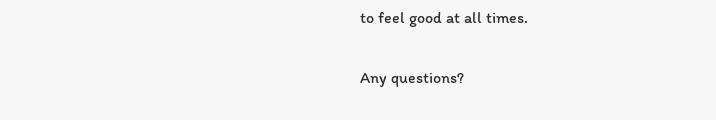to feel good at all times.

Any questions?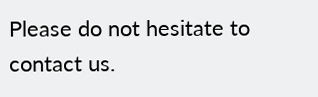Please do not hesitate to contact us.